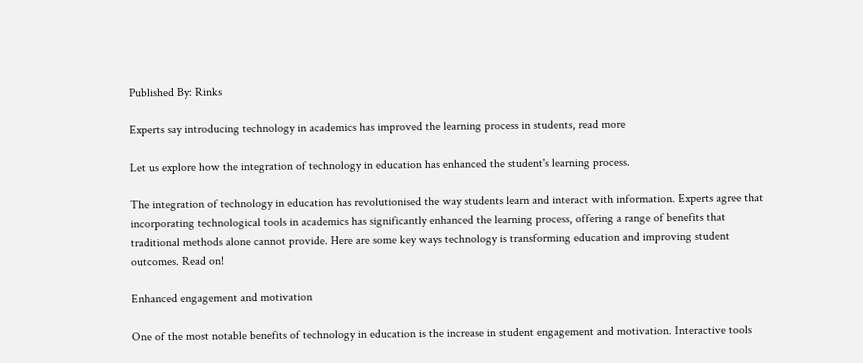Published By: Rinks

Experts say introducing technology in academics has improved the learning process in students, read more

Let us explore how the integration of technology in education has enhanced the student's learning process.

The integration of technology in education has revolutionised the way students learn and interact with information. Experts agree that incorporating technological tools in academics has significantly enhanced the learning process, offering a range of benefits that traditional methods alone cannot provide. Here are some key ways technology is transforming education and improving student outcomes. Read on!

Enhanced engagement and motivation

One of the most notable benefits of technology in education is the increase in student engagement and motivation. Interactive tools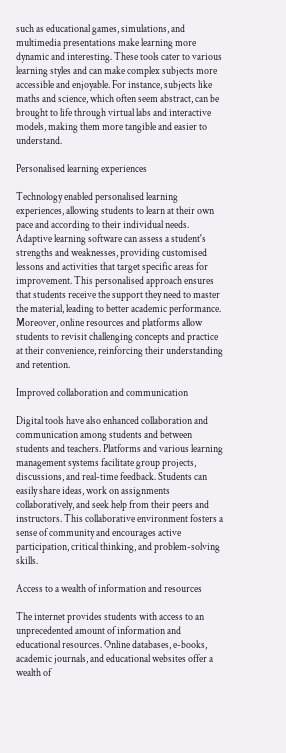such as educational games, simulations, and multimedia presentations make learning more dynamic and interesting. These tools cater to various learning styles and can make complex subjects more accessible and enjoyable. For instance, subjects like maths and science, which often seem abstract, can be brought to life through virtual labs and interactive models, making them more tangible and easier to understand.

Personalised learning experiences

Technology enabled personalised learning experiences, allowing students to learn at their own pace and according to their individual needs. Adaptive learning software can assess a student's strengths and weaknesses, providing customised lessons and activities that target specific areas for improvement. This personalised approach ensures that students receive the support they need to master the material, leading to better academic performance. Moreover, online resources and platforms allow students to revisit challenging concepts and practice at their convenience, reinforcing their understanding and retention.

Improved collaboration and communication

Digital tools have also enhanced collaboration and communication among students and between students and teachers. Platforms and various learning management systems facilitate group projects, discussions, and real-time feedback. Students can easily share ideas, work on assignments collaboratively, and seek help from their peers and instructors. This collaborative environment fosters a sense of community and encourages active participation, critical thinking, and problem-solving skills.

Access to a wealth of information and resources

The internet provides students with access to an unprecedented amount of information and educational resources. Online databases, e-books, academic journals, and educational websites offer a wealth of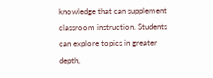knowledge that can supplement classroom instruction. Students can explore topics in greater depth,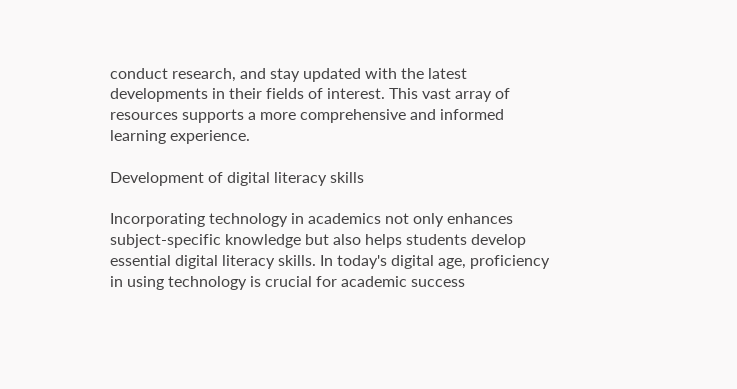conduct research, and stay updated with the latest developments in their fields of interest. This vast array of resources supports a more comprehensive and informed learning experience.

Development of digital literacy skills

Incorporating technology in academics not only enhances subject-specific knowledge but also helps students develop essential digital literacy skills. In today's digital age, proficiency in using technology is crucial for academic success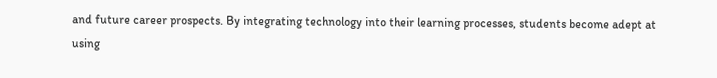and future career prospects. By integrating technology into their learning processes, students become adept at using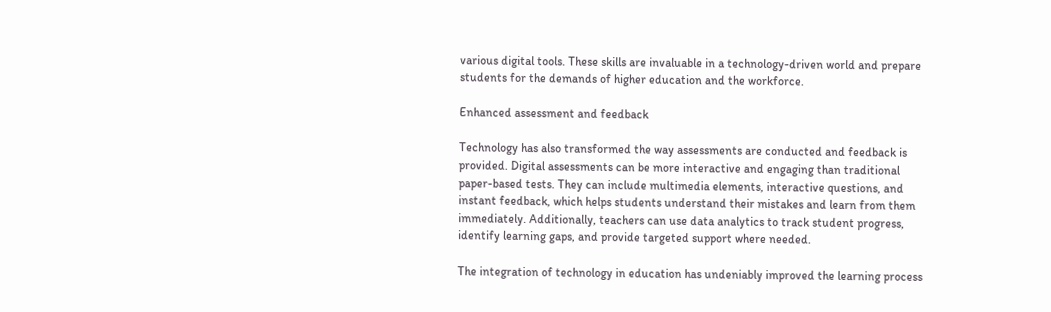various digital tools. These skills are invaluable in a technology-driven world and prepare students for the demands of higher education and the workforce.

Enhanced assessment and feedback

Technology has also transformed the way assessments are conducted and feedback is provided. Digital assessments can be more interactive and engaging than traditional paper-based tests. They can include multimedia elements, interactive questions, and instant feedback, which helps students understand their mistakes and learn from them immediately. Additionally, teachers can use data analytics to track student progress, identify learning gaps, and provide targeted support where needed.

The integration of technology in education has undeniably improved the learning process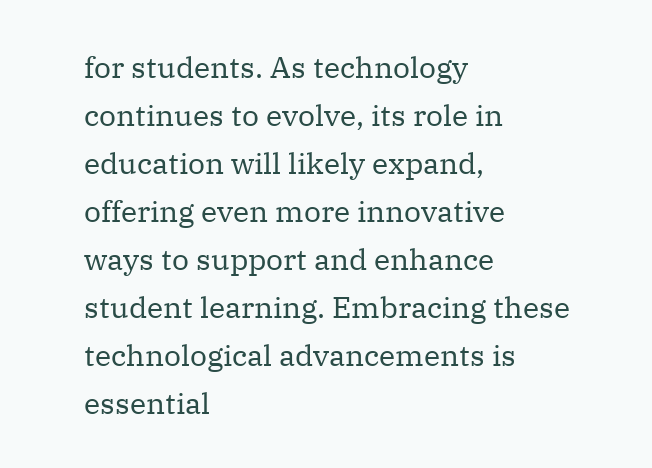for students. As technology continues to evolve, its role in education will likely expand, offering even more innovative ways to support and enhance student learning. Embracing these technological advancements is essential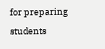for preparing students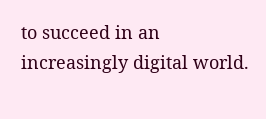to succeed in an increasingly digital world.